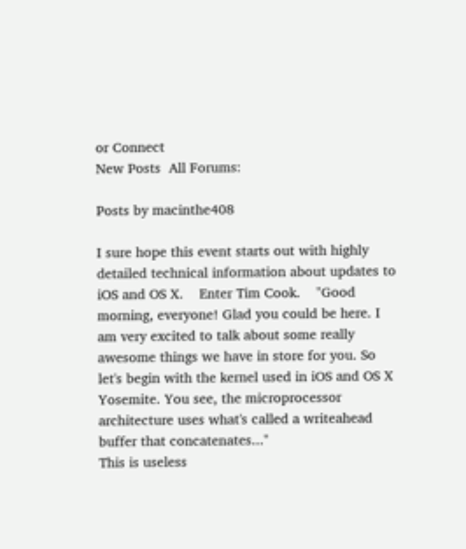or Connect
New Posts  All Forums:

Posts by macinthe408

I sure hope this event starts out with highly detailed technical information about updates to iOS and OS X.    Enter Tim Cook.    "Good morning, everyone! Glad you could be here. I am very excited to talk about some really awesome things we have in store for you. So let's begin with the kernel used in iOS and OS X Yosemite. You see, the microprocessor architecture uses what's called a writeahead buffer that concatenates..."
This is useless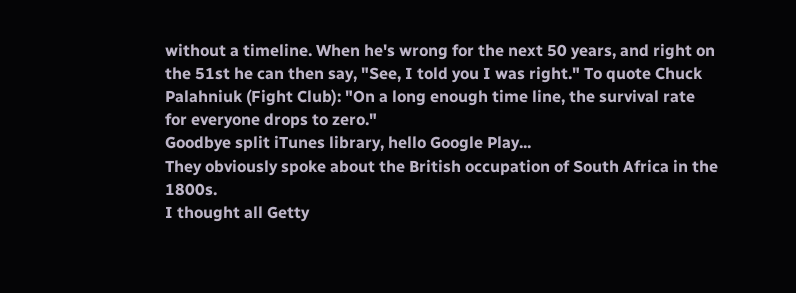without a timeline. When he's wrong for the next 50 years, and right on the 51st he can then say, "See, I told you I was right." To quote Chuck Palahniuk (Fight Club): "On a long enough time line, the survival rate for everyone drops to zero."
Goodbye split iTunes library, hello Google Play...
They obviously spoke about the British occupation of South Africa in the 1800s.
I thought all Getty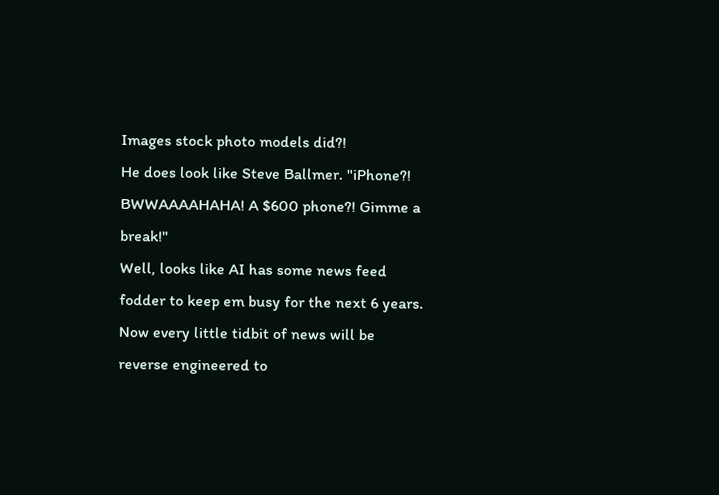Images stock photo models did?!
He does look like Steve Ballmer. "iPhone?! BWWAAAAHAHA! A $600 phone?! Gimme a break!"
Well, looks like AI has some news feed fodder to keep em busy for the next 6 years. Now every little tidbit of news will be reverse engineered to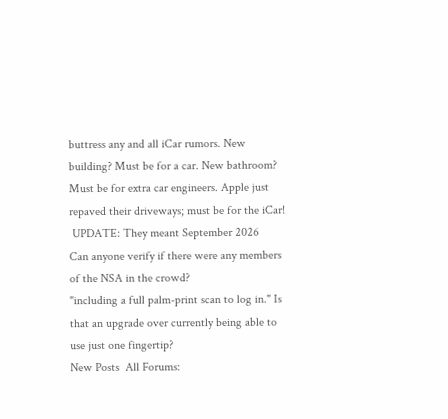buttress any and all iCar rumors. New building? Must be for a car. New bathroom? Must be for extra car engineers. Apple just repaved their driveways; must be for the iCar!
 UPDATE: They meant September 2026
Can anyone verify if there were any members of the NSA in the crowd?
"including a full palm-print scan to log in." Is that an upgrade over currently being able to use just one fingertip?
New Posts  All Forums: